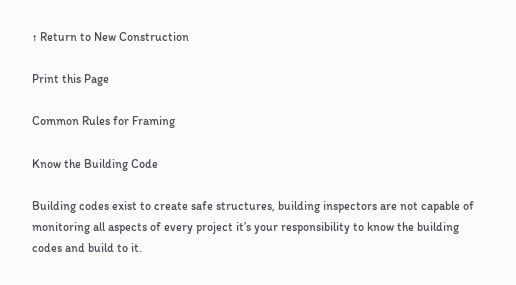↑ Return to New Construction

Print this Page

Common Rules for Framing

Know the Building Code

Building codes exist to create safe structures, building inspectors are not capable of monitoring all aspects of every project it’s your responsibility to know the building codes and build to it.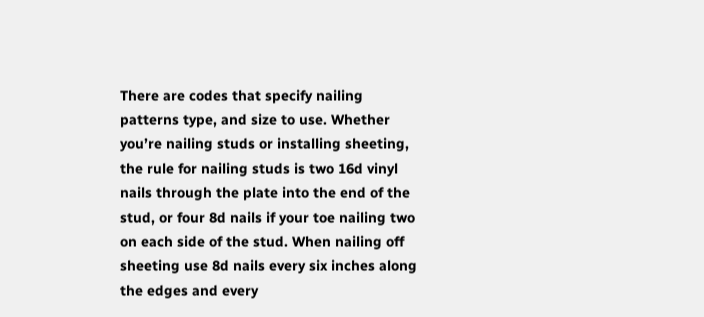There are codes that specify nailing patterns type, and size to use. Whether you’re nailing studs or installing sheeting, the rule for nailing studs is two 16d vinyl nails through the plate into the end of the stud, or four 8d nails if your toe nailing two on each side of the stud. When nailing off sheeting use 8d nails every six inches along the edges and every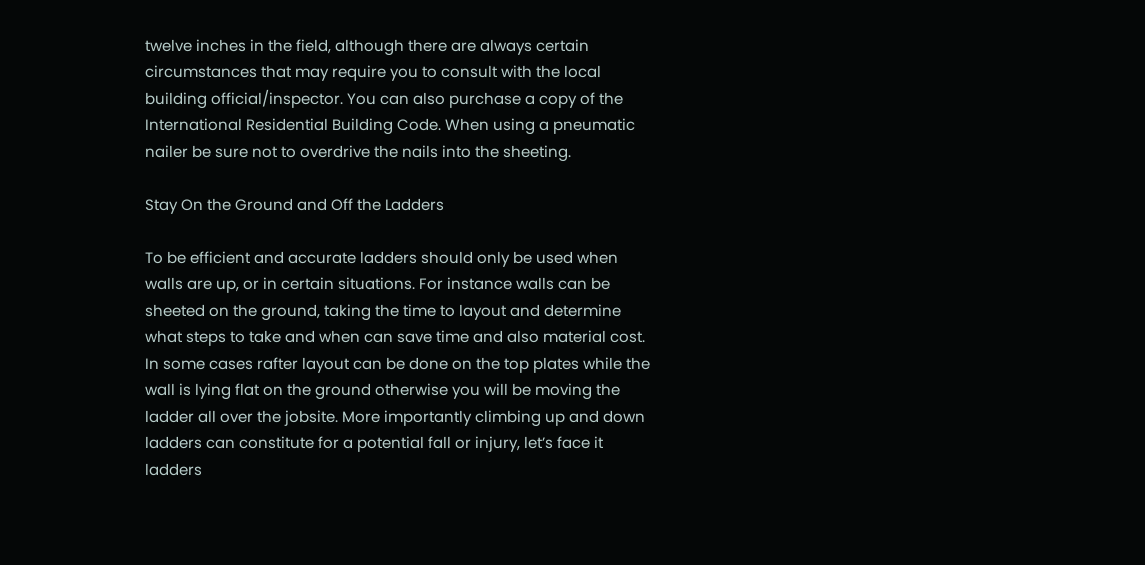twelve inches in the field, although there are always certain circumstances that may require you to consult with the local building official/inspector. You can also purchase a copy of the International Residential Building Code. When using a pneumatic nailer be sure not to overdrive the nails into the sheeting.

Stay On the Ground and Off the Ladders

To be efficient and accurate ladders should only be used when walls are up, or in certain situations. For instance walls can be sheeted on the ground, taking the time to layout and determine what steps to take and when can save time and also material cost. In some cases rafter layout can be done on the top plates while the wall is lying flat on the ground otherwise you will be moving the ladder all over the jobsite. More importantly climbing up and down ladders can constitute for a potential fall or injury, let’s face it ladders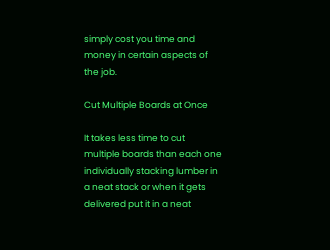simply cost you time and money in certain aspects of the job.

Cut Multiple Boards at Once

It takes less time to cut multiple boards than each one individually stacking lumber in a neat stack or when it gets delivered put it in a neat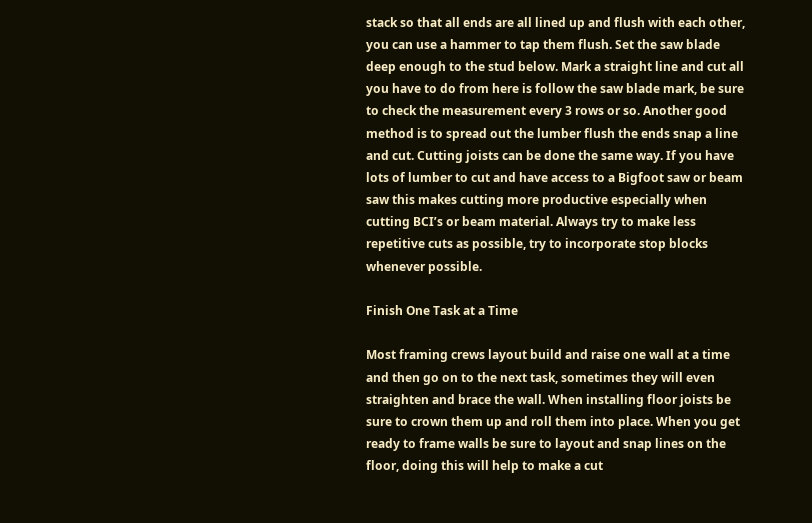stack so that all ends are all lined up and flush with each other, you can use a hammer to tap them flush. Set the saw blade deep enough to the stud below. Mark a straight line and cut all you have to do from here is follow the saw blade mark, be sure to check the measurement every 3 rows or so. Another good method is to spread out the lumber flush the ends snap a line and cut. Cutting joists can be done the same way. If you have lots of lumber to cut and have access to a Bigfoot saw or beam saw this makes cutting more productive especially when cutting BCI’s or beam material. Always try to make less repetitive cuts as possible, try to incorporate stop blocks whenever possible.

Finish One Task at a Time

Most framing crews layout build and raise one wall at a time and then go on to the next task, sometimes they will even straighten and brace the wall. When installing floor joists be sure to crown them up and roll them into place. When you get ready to frame walls be sure to layout and snap lines on the floor, doing this will help to make a cut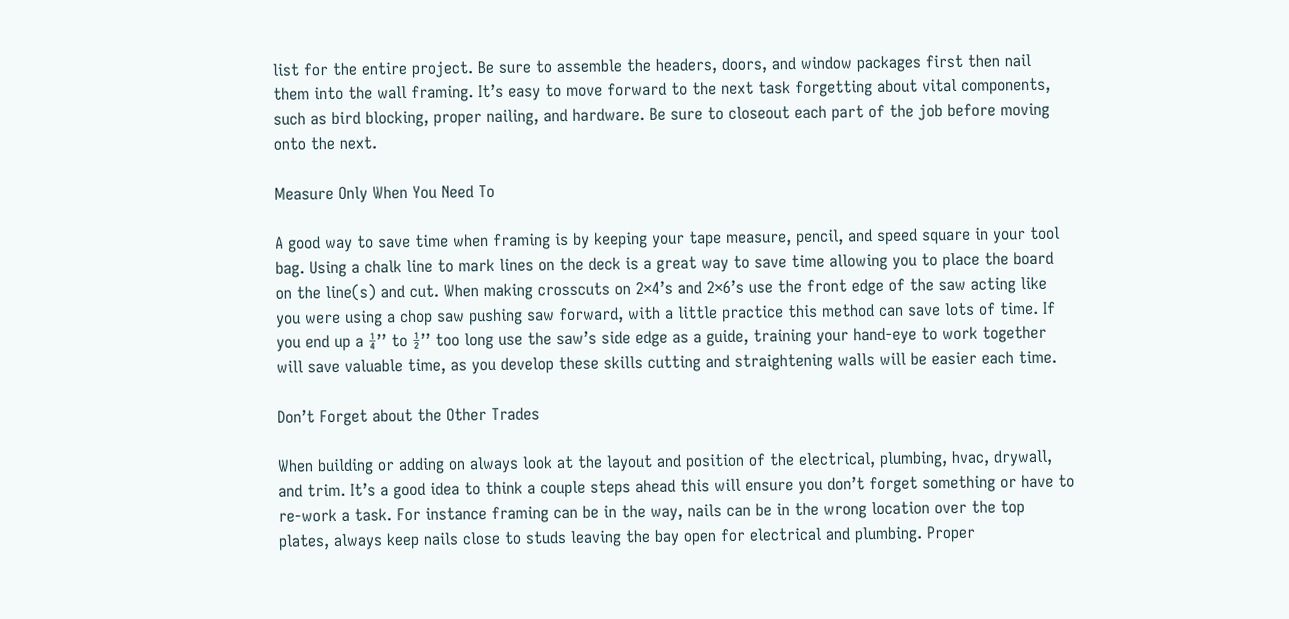list for the entire project. Be sure to assemble the headers, doors, and window packages first then nail them into the wall framing. It’s easy to move forward to the next task forgetting about vital components, such as bird blocking, proper nailing, and hardware. Be sure to closeout each part of the job before moving onto the next.

Measure Only When You Need To

A good way to save time when framing is by keeping your tape measure, pencil, and speed square in your tool bag. Using a chalk line to mark lines on the deck is a great way to save time allowing you to place the board on the line(s) and cut. When making crosscuts on 2×4’s and 2×6’s use the front edge of the saw acting like you were using a chop saw pushing saw forward, with a little practice this method can save lots of time. If you end up a ¼’’ to ½’’ too long use the saw’s side edge as a guide, training your hand-eye to work together will save valuable time, as you develop these skills cutting and straightening walls will be easier each time.

Don’t Forget about the Other Trades

When building or adding on always look at the layout and position of the electrical, plumbing, hvac, drywall, and trim. It’s a good idea to think a couple steps ahead this will ensure you don’t forget something or have to re-work a task. For instance framing can be in the way, nails can be in the wrong location over the top plates, always keep nails close to studs leaving the bay open for electrical and plumbing. Proper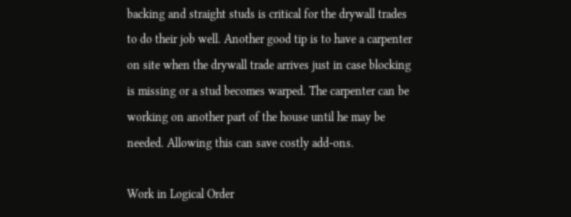backing and straight studs is critical for the drywall trades to do their job well. Another good tip is to have a carpenter on site when the drywall trade arrives just in case blocking is missing or a stud becomes warped. The carpenter can be working on another part of the house until he may be needed. Allowing this can save costly add-ons.

Work in Logical Order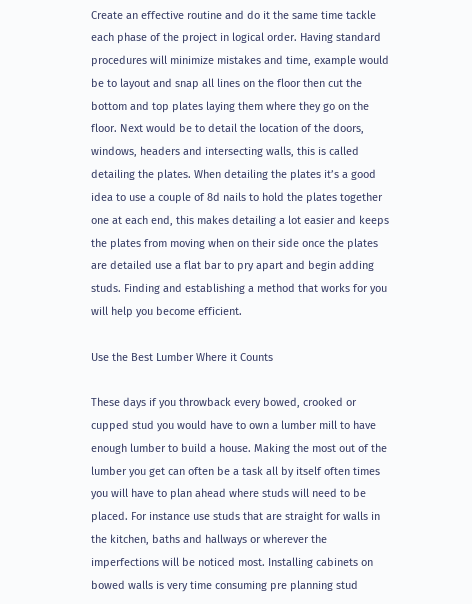Create an effective routine and do it the same time tackle each phase of the project in logical order. Having standard procedures will minimize mistakes and time, example would be to layout and snap all lines on the floor then cut the bottom and top plates laying them where they go on the floor. Next would be to detail the location of the doors, windows, headers and intersecting walls, this is called detailing the plates. When detailing the plates it’s a good idea to use a couple of 8d nails to hold the plates together one at each end, this makes detailing a lot easier and keeps the plates from moving when on their side once the plates are detailed use a flat bar to pry apart and begin adding studs. Finding and establishing a method that works for you will help you become efficient.

Use the Best Lumber Where it Counts

These days if you throwback every bowed, crooked or cupped stud you would have to own a lumber mill to have enough lumber to build a house. Making the most out of the lumber you get can often be a task all by itself often times you will have to plan ahead where studs will need to be placed. For instance use studs that are straight for walls in the kitchen, baths and hallways or wherever the imperfections will be noticed most. Installing cabinets on bowed walls is very time consuming pre planning stud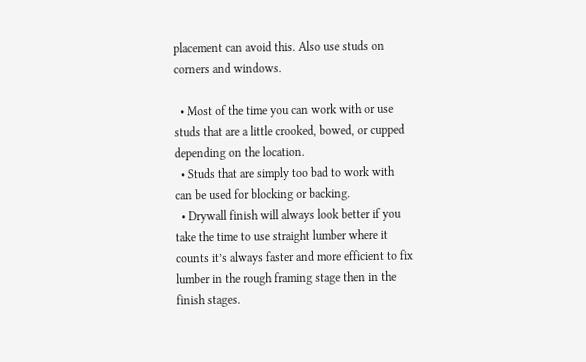placement can avoid this. Also use studs on corners and windows.

  • Most of the time you can work with or use studs that are a little crooked, bowed, or cupped depending on the location.
  • Studs that are simply too bad to work with can be used for blocking or backing.
  • Drywall finish will always look better if you take the time to use straight lumber where it counts it’s always faster and more efficient to fix lumber in the rough framing stage then in the finish stages.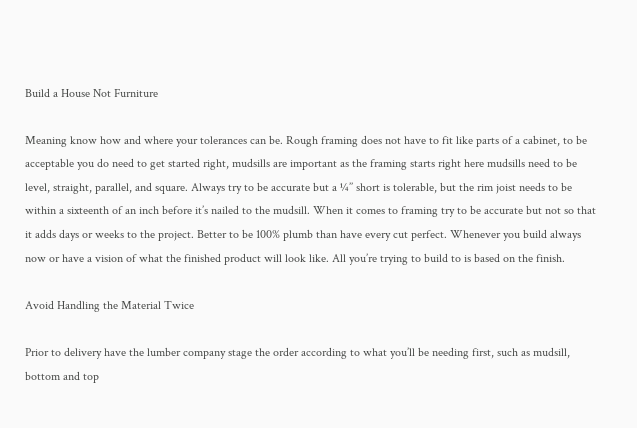Build a House Not Furniture

Meaning know how and where your tolerances can be. Rough framing does not have to fit like parts of a cabinet, to be acceptable you do need to get started right, mudsills are important as the framing starts right here mudsills need to be level, straight, parallel, and square. Always try to be accurate but a ¼’’ short is tolerable, but the rim joist needs to be within a sixteenth of an inch before it’s nailed to the mudsill. When it comes to framing try to be accurate but not so that it adds days or weeks to the project. Better to be 100% plumb than have every cut perfect. Whenever you build always now or have a vision of what the finished product will look like. All you’re trying to build to is based on the finish.

Avoid Handling the Material Twice

Prior to delivery have the lumber company stage the order according to what you’ll be needing first, such as mudsill, bottom and top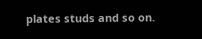plates studs and so on.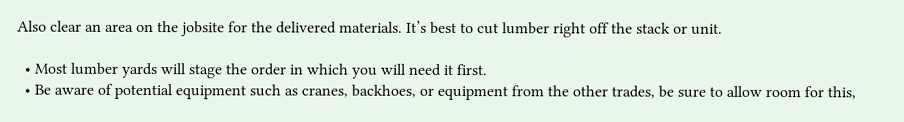Also clear an area on the jobsite for the delivered materials. It’s best to cut lumber right off the stack or unit.

  • Most lumber yards will stage the order in which you will need it first.
  • Be aware of potential equipment such as cranes, backhoes, or equipment from the other trades, be sure to allow room for this,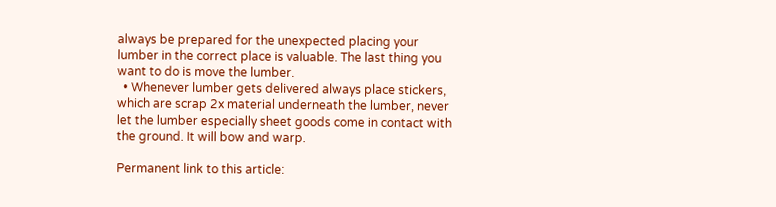always be prepared for the unexpected placing your lumber in the correct place is valuable. The last thing you want to do is move the lumber.
  • Whenever lumber gets delivered always place stickers, which are scrap 2x material underneath the lumber, never let the lumber especially sheet goods come in contact with the ground. It will bow and warp.

Permanent link to this article: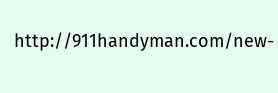http://911handyman.com/new-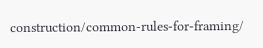construction/common-rules-for-framing/